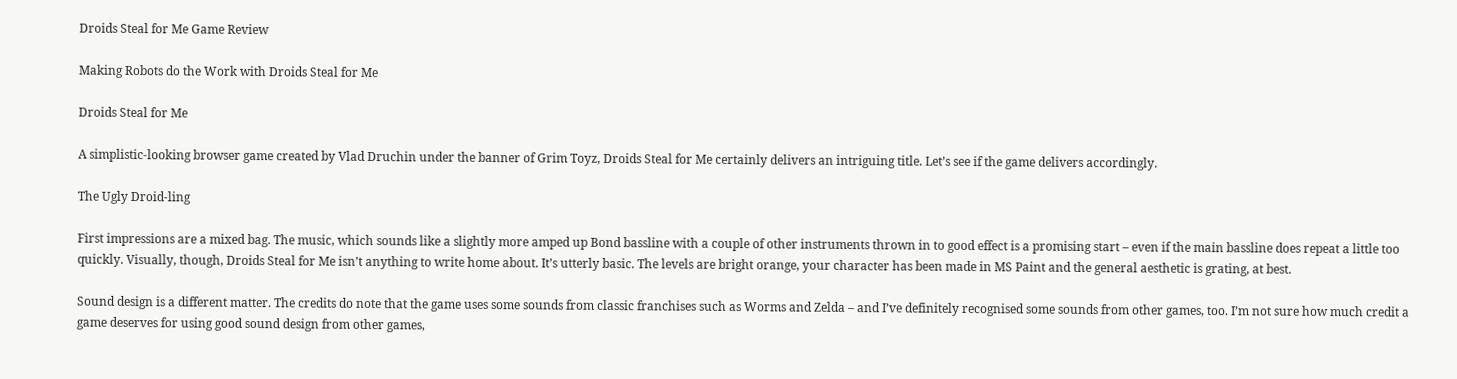Droids Steal for Me Game Review

Making Robots do the Work with Droids Steal for Me

Droids Steal for Me

A simplistic-looking browser game created by Vlad Druchin under the banner of Grim Toyz, Droids Steal for Me certainly delivers an intriguing title. Let’s see if the game delivers accordingly.

The Ugly Droid-ling

First impressions are a mixed bag. The music, which sounds like a slightly more amped up Bond bassline with a couple of other instruments thrown in to good effect is a promising start – even if the main bassline does repeat a little too quickly. Visually, though, Droids Steal for Me isn’t anything to write home about. It’s utterly basic. The levels are bright orange, your character has been made in MS Paint and the general aesthetic is grating, at best.

Sound design is a different matter. The credits do note that the game uses some sounds from classic franchises such as Worms and Zelda – and I’ve definitely recognised some sounds from other games, too. I’m not sure how much credit a game deserves for using good sound design from other games,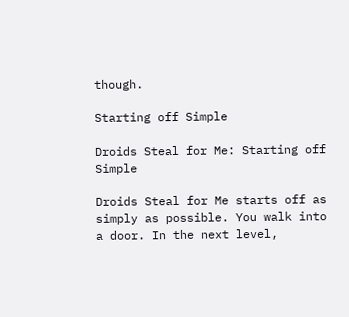though.

Starting off Simple

Droids Steal for Me: Starting off Simple

Droids Steal for Me starts off as simply as possible. You walk into a door. In the next level,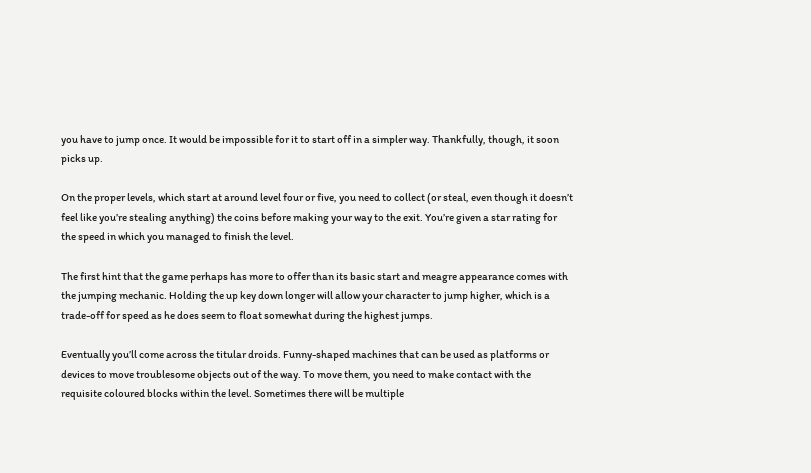you have to jump once. It would be impossible for it to start off in a simpler way. Thankfully, though, it soon picks up.

On the proper levels, which start at around level four or five, you need to collect (or steal, even though it doesn’t feel like you’re stealing anything) the coins before making your way to the exit. You’re given a star rating for the speed in which you managed to finish the level.

The first hint that the game perhaps has more to offer than its basic start and meagre appearance comes with the jumping mechanic. Holding the up key down longer will allow your character to jump higher, which is a trade-off for speed as he does seem to float somewhat during the highest jumps.

Eventually you’ll come across the titular droids. Funny-shaped machines that can be used as platforms or devices to move troublesome objects out of the way. To move them, you need to make contact with the requisite coloured blocks within the level. Sometimes there will be multiple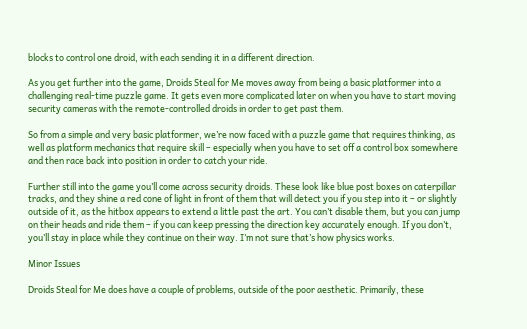blocks to control one droid, with each sending it in a different direction.

As you get further into the game, Droids Steal for Me moves away from being a basic platformer into a challenging real-time puzzle game. It gets even more complicated later on when you have to start moving security cameras with the remote-controlled droids in order to get past them.

So from a simple and very basic platformer, we’re now faced with a puzzle game that requires thinking, as well as platform mechanics that require skill – especially when you have to set off a control box somewhere and then race back into position in order to catch your ride.

Further still into the game you’ll come across security droids. These look like blue post boxes on caterpillar tracks, and they shine a red cone of light in front of them that will detect you if you step into it – or slightly outside of it, as the hitbox appears to extend a little past the art. You can’t disable them, but you can jump on their heads and ride them – if you can keep pressing the direction key accurately enough. If you don’t, you’ll stay in place while they continue on their way. I’m not sure that’s how physics works.

Minor Issues

Droids Steal for Me does have a couple of problems, outside of the poor aesthetic. Primarily, these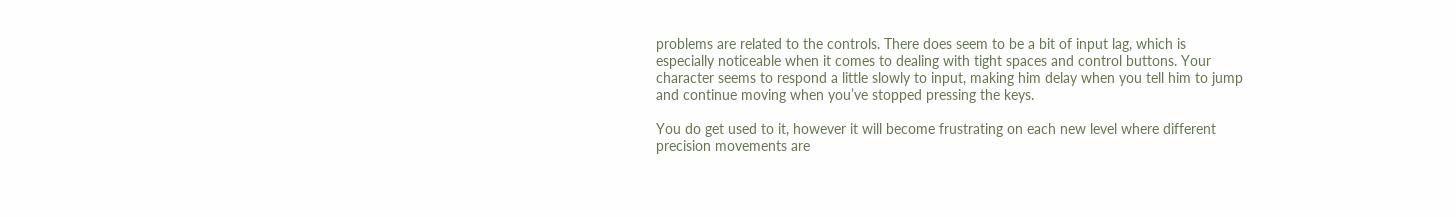problems are related to the controls. There does seem to be a bit of input lag, which is especially noticeable when it comes to dealing with tight spaces and control buttons. Your character seems to respond a little slowly to input, making him delay when you tell him to jump and continue moving when you’ve stopped pressing the keys.

You do get used to it, however it will become frustrating on each new level where different precision movements are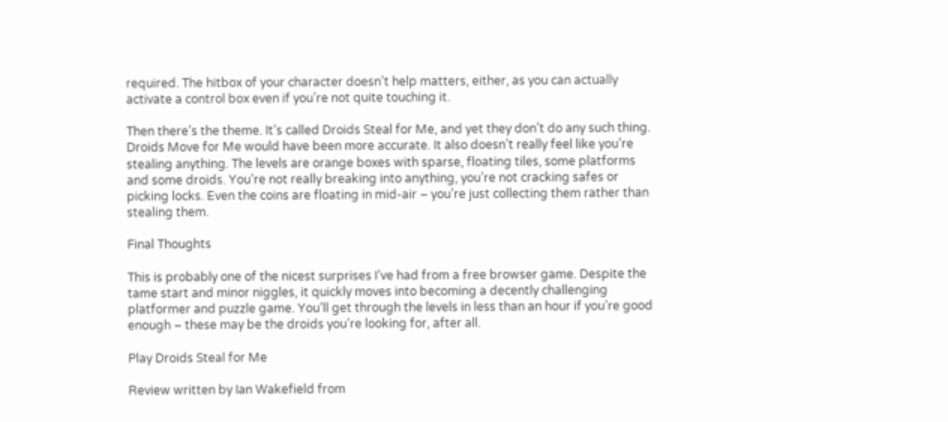required. The hitbox of your character doesn’t help matters, either, as you can actually activate a control box even if you’re not quite touching it.

Then there’s the theme. It’s called Droids Steal for Me, and yet they don’t do any such thing. Droids Move for Me would have been more accurate. It also doesn’t really feel like you’re stealing anything. The levels are orange boxes with sparse, floating tiles, some platforms and some droids. You’re not really breaking into anything, you’re not cracking safes or picking locks. Even the coins are floating in mid-air – you’re just collecting them rather than stealing them.

Final Thoughts

This is probably one of the nicest surprises I’ve had from a free browser game. Despite the tame start and minor niggles, it quickly moves into becoming a decently challenging platformer and puzzle game. You’ll get through the levels in less than an hour if you’re good enough – these may be the droids you’re looking for, after all.

Play Droids Steal for Me

Review written by Ian Wakefield from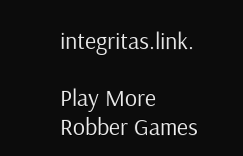integritas.link.

Play More Robber Games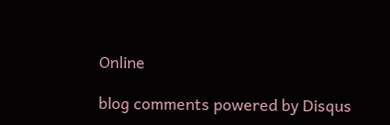Online

blog comments powered by Disqus